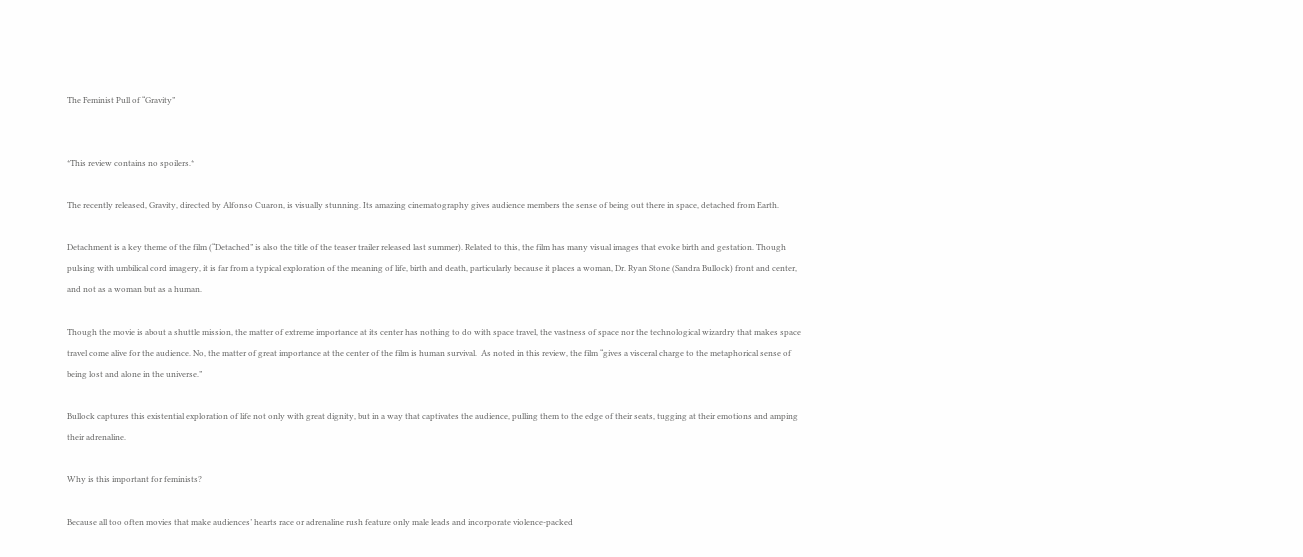The Feminist Pull of “Gravity”


*This review contains no spoilers.*

The recently released, Gravity, directed by Alfonso Cuaron, is visually stunning. Its amazing cinematography gives audience members the sense of being out there in space, detached from Earth.

Detachment is a key theme of the film (“Detached” is also the title of the teaser trailer released last summer). Related to this, the film has many visual images that evoke birth and gestation. Though pulsing with umbilical cord imagery, it is far from a typical exploration of the meaning of life, birth and death, particularly because it places a woman, Dr. Ryan Stone (Sandra Bullock) front and center, and not as a woman but as a human.

Though the movie is about a shuttle mission, the matter of extreme importance at its center has nothing to do with space travel, the vastness of space nor the technological wizardry that makes space travel come alive for the audience. No, the matter of great importance at the center of the film is human survival.  As noted in this review, the film “gives a visceral charge to the metaphorical sense of being lost and alone in the universe.”

Bullock captures this existential exploration of life not only with great dignity, but in a way that captivates the audience, pulling them to the edge of their seats, tugging at their emotions and amping their adrenaline.

Why is this important for feminists?

Because all too often movies that make audiences’ hearts race or adrenaline rush feature only male leads and incorporate violence-packed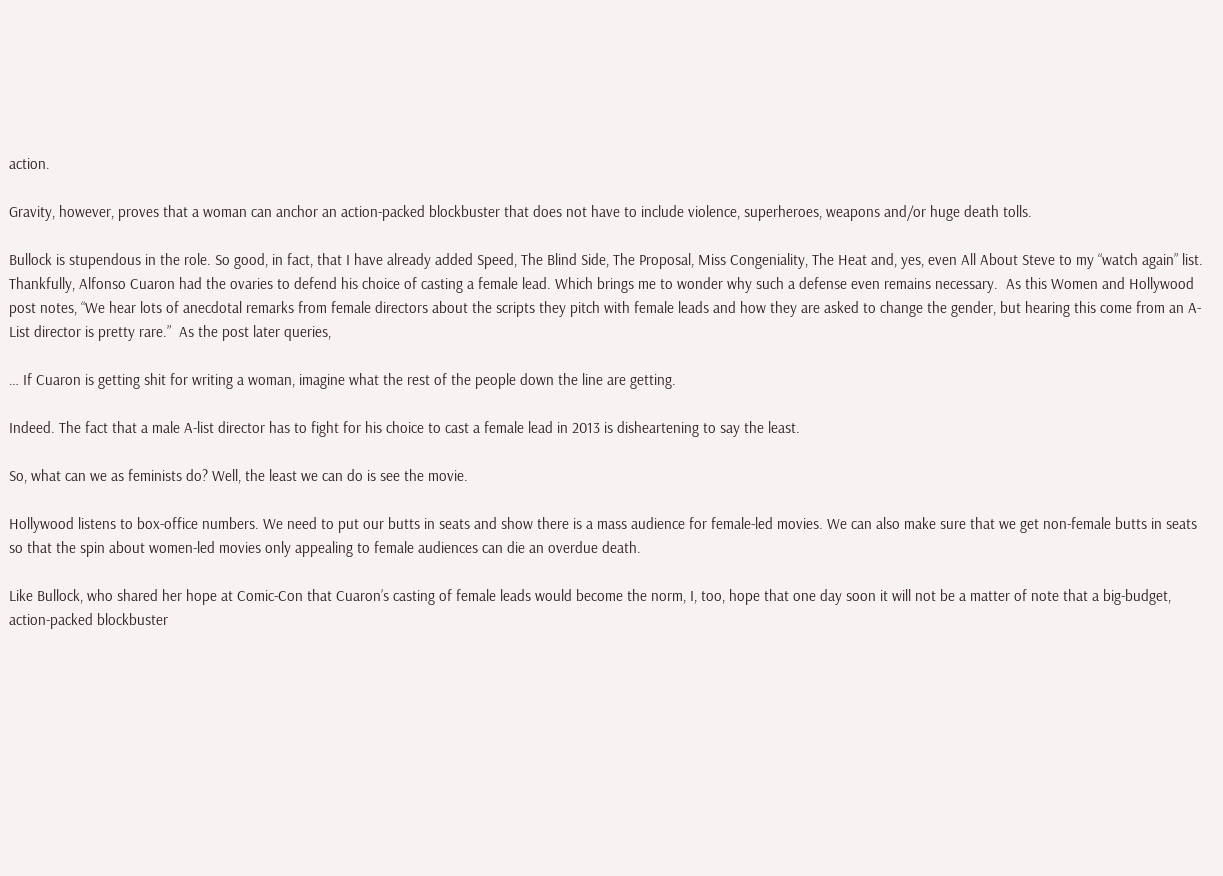action.

Gravity, however, proves that a woman can anchor an action-packed blockbuster that does not have to include violence, superheroes, weapons and/or huge death tolls.

Bullock is stupendous in the role. So good, in fact, that I have already added Speed, The Blind Side, The Proposal, Miss Congeniality, The Heat and, yes, even All About Steve to my “watch again” list. Thankfully, Alfonso Cuaron had the ovaries to defend his choice of casting a female lead. Which brings me to wonder why such a defense even remains necessary.  As this Women and Hollywood post notes, “We hear lots of anecdotal remarks from female directors about the scripts they pitch with female leads and how they are asked to change the gender, but hearing this come from an A-List director is pretty rare.”  As the post later queries,

… If Cuaron is getting shit for writing a woman, imagine what the rest of the people down the line are getting.

Indeed. The fact that a male A-list director has to fight for his choice to cast a female lead in 2013 is disheartening to say the least.

So, what can we as feminists do? Well, the least we can do is see the movie.

Hollywood listens to box-office numbers. We need to put our butts in seats and show there is a mass audience for female-led movies. We can also make sure that we get non-female butts in seats so that the spin about women-led movies only appealing to female audiences can die an overdue death.

Like Bullock, who shared her hope at Comic-Con that Cuaron’s casting of female leads would become the norm, I, too, hope that one day soon it will not be a matter of note that a big-budget, action-packed blockbuster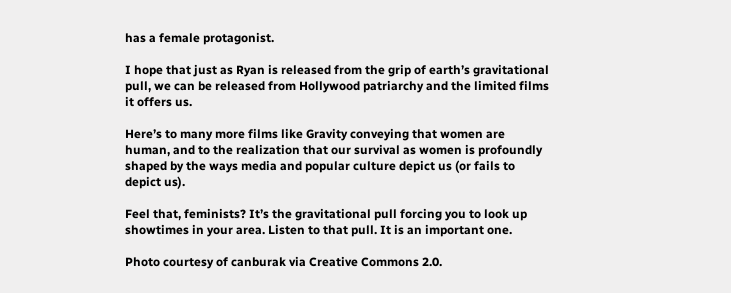has a female protagonist.

I hope that just as Ryan is released from the grip of earth’s gravitational pull, we can be released from Hollywood patriarchy and the limited films it offers us.

Here’s to many more films like Gravity conveying that women are human, and to the realization that our survival as women is profoundly shaped by the ways media and popular culture depict us (or fails to depict us).

Feel that, feminists? It’s the gravitational pull forcing you to look up showtimes in your area. Listen to that pull. It is an important one.

Photo courtesy of canburak via Creative Commons 2.0.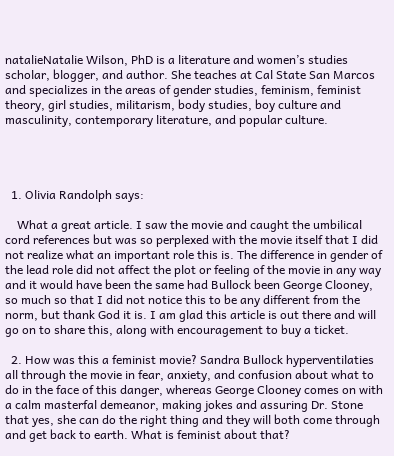natalieNatalie Wilson, PhD is a literature and women’s studies scholar, blogger, and author. She teaches at Cal State San Marcos and specializes in the areas of gender studies, feminism, feminist theory, girl studies, militarism, body studies, boy culture and masculinity, contemporary literature, and popular culture.




  1. Olivia Randolph says:

    What a great article. I saw the movie and caught the umbilical cord references but was so perplexed with the movie itself that I did not realize what an important role this is. The difference in gender of the lead role did not affect the plot or feeling of the movie in any way and it would have been the same had Bullock been George Clooney, so much so that I did not notice this to be any different from the norm, but thank God it is. I am glad this article is out there and will go on to share this, along with encouragement to buy a ticket.

  2. How was this a feminist movie? Sandra Bullock hyperventilaties all through the movie in fear, anxiety, and confusion about what to do in the face of this danger, whereas George Clooney comes on with a calm masterfal demeanor, making jokes and assuring Dr. Stone that yes, she can do the right thing and they will both come through and get back to earth. What is feminist about that?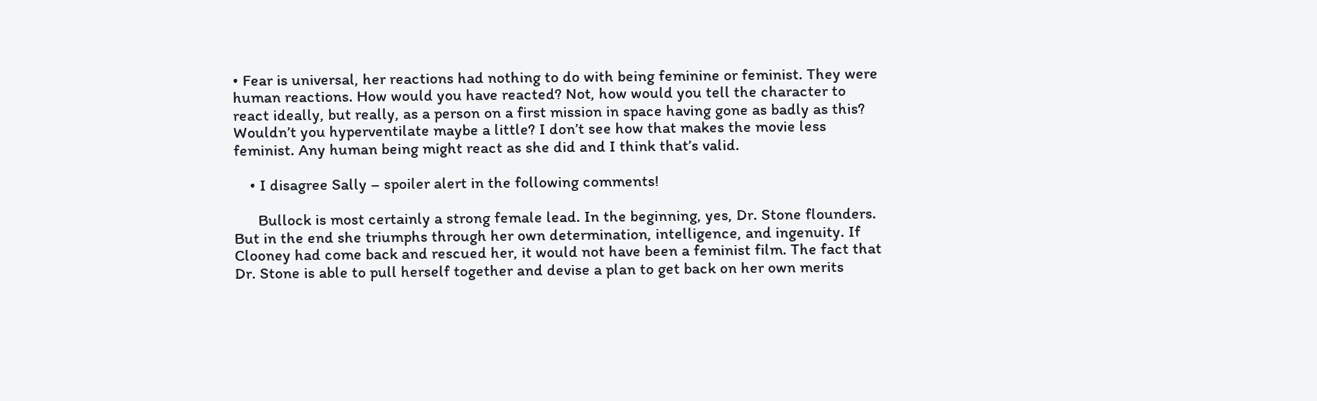• Fear is universal, her reactions had nothing to do with being feminine or feminist. They were human reactions. How would you have reacted? Not, how would you tell the character to react ideally, but really, as a person on a first mission in space having gone as badly as this? Wouldn’t you hyperventilate maybe a little? I don’t see how that makes the movie less feminist. Any human being might react as she did and I think that’s valid.

    • I disagree Sally – spoiler alert in the following comments!

      Bullock is most certainly a strong female lead. In the beginning, yes, Dr. Stone flounders. But in the end she triumphs through her own determination, intelligence, and ingenuity. If Clooney had come back and rescued her, it would not have been a feminist film. The fact that Dr. Stone is able to pull herself together and devise a plan to get back on her own merits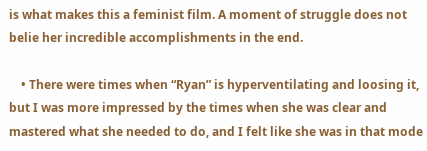is what makes this a feminist film. A moment of struggle does not belie her incredible accomplishments in the end.

    • There were times when “Ryan” is hyperventilating and loosing it, but I was more impressed by the times when she was clear and mastered what she needed to do, and I felt like she was in that mode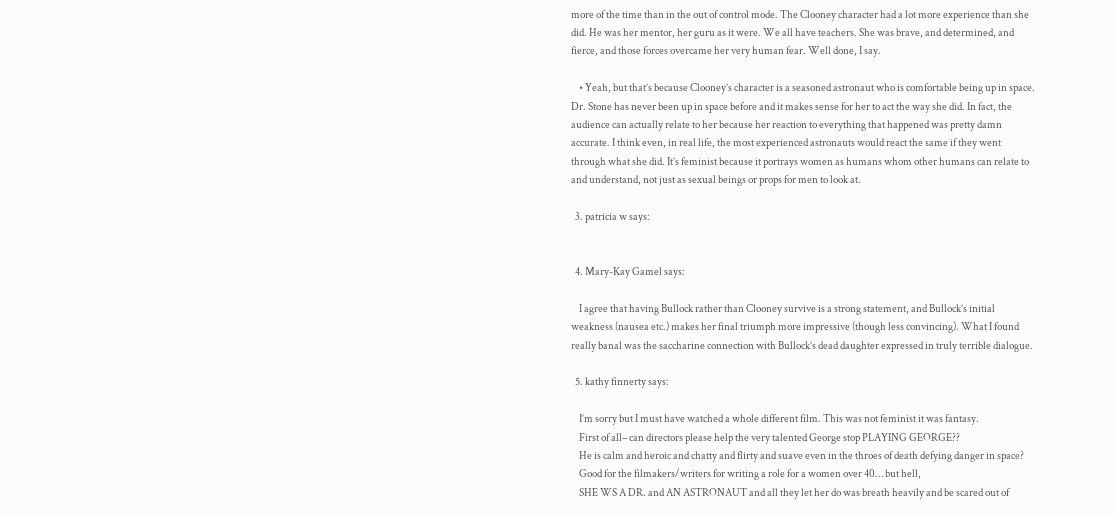more of the time than in the out of control mode. The Clooney character had a lot more experience than she did. He was her mentor, her guru as it were. We all have teachers. She was brave, and determined, and fierce, and those forces overcame her very human fear. Well done, I say.

    • Yeah, but that’s because Clooney’s character is a seasoned astronaut who is comfortable being up in space. Dr. Stone has never been up in space before and it makes sense for her to act the way she did. In fact, the audience can actually relate to her because her reaction to everything that happened was pretty damn accurate. I think even, in real life, the most experienced astronauts would react the same if they went through what she did. It’s feminist because it portrays women as humans whom other humans can relate to and understand, not just as sexual beings or props for men to look at.

  3. patricia w says:


  4. Mary-Kay Gamel says:

    I agree that having Bullock rather than Clooney survive is a strong statement, and Bullock’s initial weakness (nausea etc.) makes her final triumph more impressive (though less convincing). What I found really banal was the saccharine connection with Bullock’s dead daughter expressed in truly terrible dialogue.

  5. kathy finnerty says:

    I’m sorry but I must have watched a whole different film. This was not feminist it was fantasy.
    First of all– can directors please help the very talented George stop PLAYING GEORGE??
    He is calm and heroic and chatty and flirty and suave even in the throes of death defying danger in space?
    Good for the filmakers/writers for writing a role for a women over 40… but hell,
    SHE WS A DR. and AN ASTRONAUT and all they let her do was breath heavily and be scared out of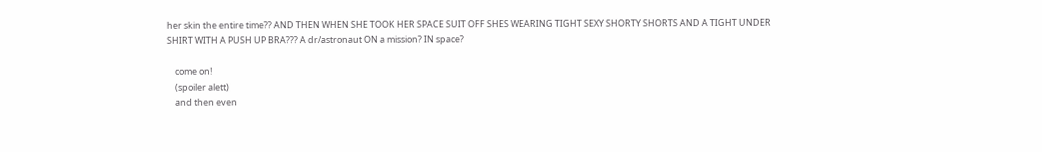her skin the entire time?? AND THEN WHEN SHE TOOK HER SPACE SUIT OFF SHES WEARING TIGHT SEXY SHORTY SHORTS AND A TIGHT UNDER SHIRT WITH A PUSH UP BRA??? A dr/astronaut ON a mission? IN space?

    come on!
    (spoiler alett)
    and then even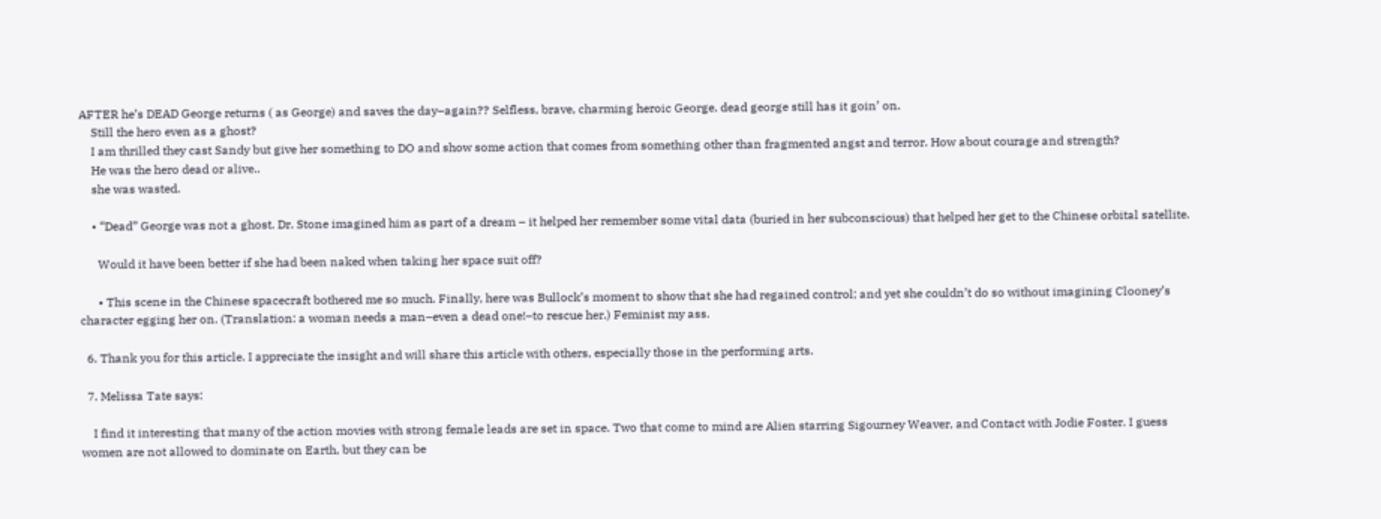AFTER he’s DEAD George returns ( as George) and saves the day–again?? Selfless, brave, charming heroic George. dead george still has it goin’ on.
    Still the hero even as a ghost?
    I am thrilled they cast Sandy but give her something to DO and show some action that comes from something other than fragmented angst and terror. How about courage and strength?
    He was the hero dead or alive..
    she was wasted.

    • “Dead” George was not a ghost. Dr. Stone imagined him as part of a dream – it helped her remember some vital data (buried in her subconscious) that helped her get to the Chinese orbital satellite.

      Would it have been better if she had been naked when taking her space suit off?

      • This scene in the Chinese spacecraft bothered me so much. Finally, here was Bullock’s moment to show that she had regained control; and yet she couldn’t do so without imagining Clooney’s character egging her on. (Translation: a woman needs a man–even a dead one!–to rescue her.) Feminist my ass.

  6. Thank you for this article. I appreciate the insight and will share this article with others, especially those in the performing arts.

  7. Melissa Tate says:

    I find it interesting that many of the action movies with strong female leads are set in space. Two that come to mind are Alien starring Sigourney Weaver, and Contact with Jodie Foster. I guess women are not allowed to dominate on Earth, but they can be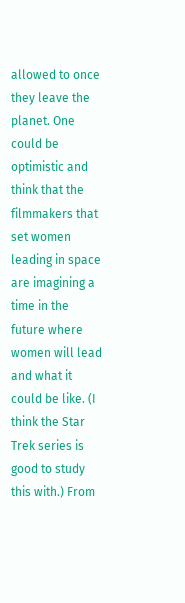allowed to once they leave the planet. One could be optimistic and think that the filmmakers that set women leading in space are imagining a time in the future where women will lead and what it could be like. (I think the Star Trek series is good to study this with.) From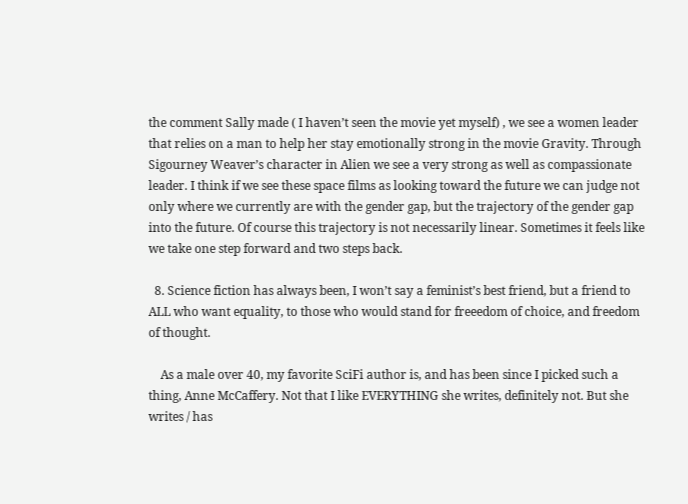the comment Sally made ( I haven’t seen the movie yet myself) , we see a women leader that relies on a man to help her stay emotionally strong in the movie Gravity. Through Sigourney Weaver’s character in Alien we see a very strong as well as compassionate leader. I think if we see these space films as looking toward the future we can judge not only where we currently are with the gender gap, but the trajectory of the gender gap into the future. Of course this trajectory is not necessarily linear. Sometimes it feels like we take one step forward and two steps back.

  8. Science fiction has always been, I won’t say a feminist’s best friend, but a friend to ALL who want equality, to those who would stand for freeedom of choice, and freedom of thought.

    As a male over 40, my favorite SciFi author is, and has been since I picked such a thing, Anne McCaffery. Not that I like EVERYTHING she writes, definitely not. But she writes / has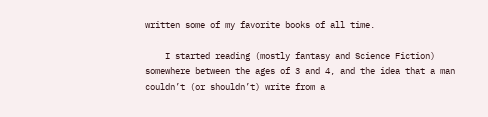written some of my favorite books of all time.

    I started reading (mostly fantasy and Science Fiction) somewhere between the ages of 3 and 4, and the idea that a man couldn’t (or shouldn’t) write from a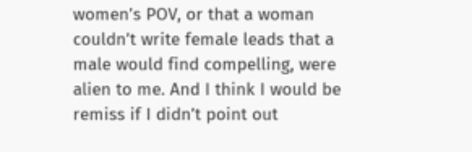women’s POV, or that a woman couldn’t write female leads that a male would find compelling, were alien to me. And I think I would be remiss if I didn’t point out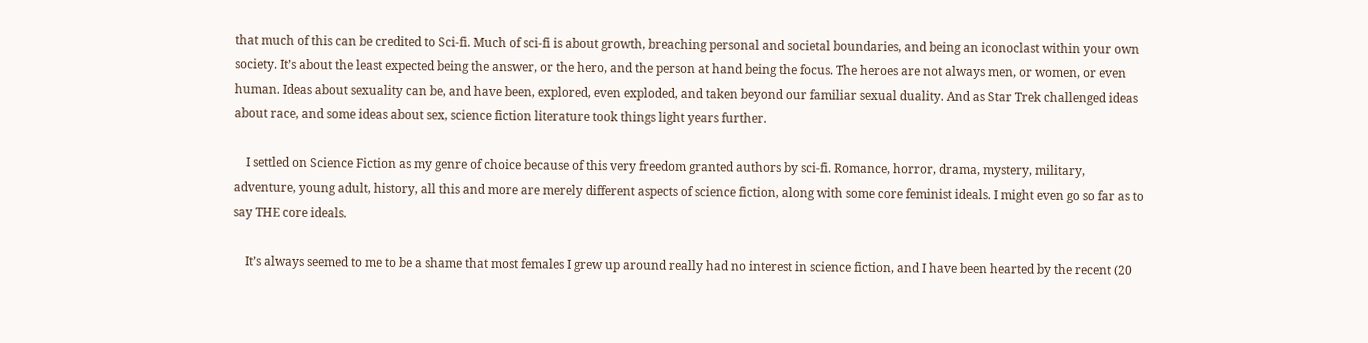that much of this can be credited to Sci-fi. Much of sci-fi is about growth, breaching personal and societal boundaries, and being an iconoclast within your own society. It’s about the least expected being the answer, or the hero, and the person at hand being the focus. The heroes are not always men, or women, or even human. Ideas about sexuality can be, and have been, explored, even exploded, and taken beyond our familiar sexual duality. And as Star Trek challenged ideas about race, and some ideas about sex, science fiction literature took things light years further.

    I settled on Science Fiction as my genre of choice because of this very freedom granted authors by sci-fi. Romance, horror, drama, mystery, military, adventure, young adult, history, all this and more are merely different aspects of science fiction, along with some core feminist ideals. I might even go so far as to say THE core ideals.

    It’s always seemed to me to be a shame that most females I grew up around really had no interest in science fiction, and I have been hearted by the recent (20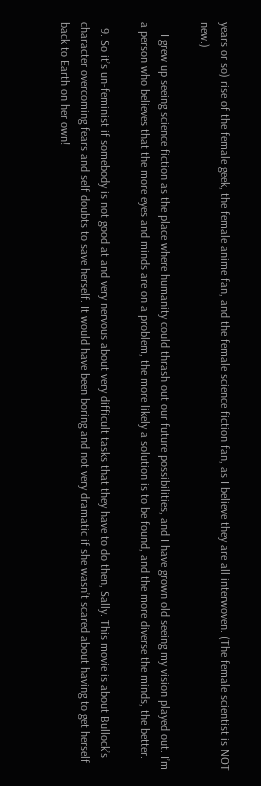years or so) rise of the female geek, the female anime fan, and the female science fiction fan, as I believe they are all interwoven. (The female scientist is NOT new.)

    I grew up seeing science fiction as the place where humanity could thrash out our future possibilities, and I have grown old seeing my vision played out. I’m a person who believes that the more eyes and minds are on a problem, the more likely a solution is to be found, and the more diverse the minds, the better.

  9. So it’s un-feminist if somebody is not good at and very nervous about very difficult tasks that they have to do then, Sally. This movie is about Bullock’s character overcoming fears and self doubts to save herself. It would have been boring and not very dramatic if she wasn’t scared about having to get herself back to Earth on her own!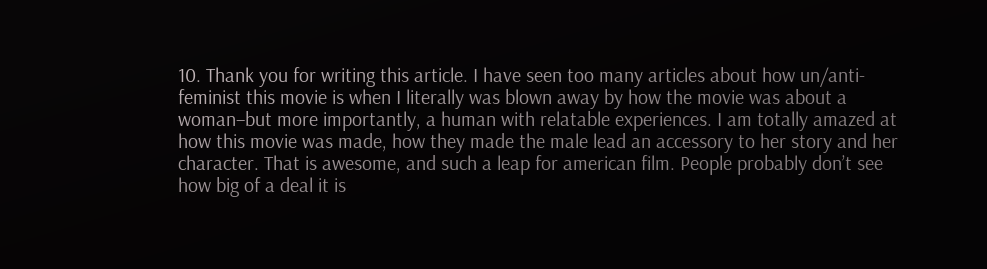10. Thank you for writing this article. I have seen too many articles about how un/anti-feminist this movie is when I literally was blown away by how the movie was about a woman–but more importantly, a human with relatable experiences. I am totally amazed at how this movie was made, how they made the male lead an accessory to her story and her character. That is awesome, and such a leap for american film. People probably don’t see how big of a deal it is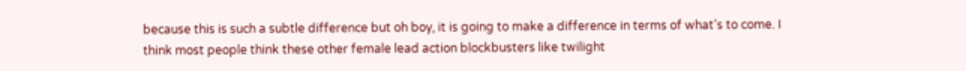because this is such a subtle difference but oh boy, it is going to make a difference in terms of what’s to come. I think most people think these other female lead action blockbusters like twilight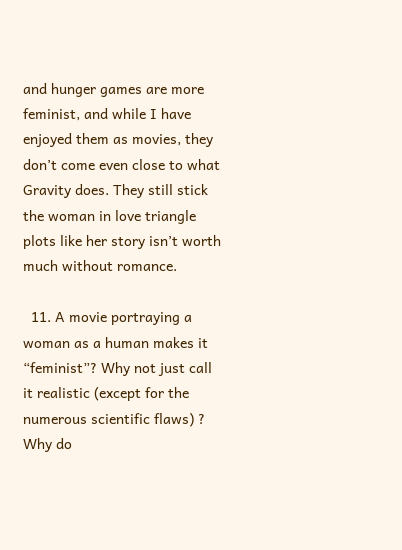and hunger games are more feminist, and while I have enjoyed them as movies, they don’t come even close to what Gravity does. They still stick the woman in love triangle plots like her story isn’t worth much without romance.

  11. A movie portraying a woman as a human makes it “feminist”? Why not just call it realistic (except for the numerous scientific flaws) ? Why do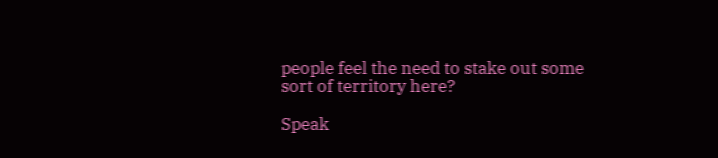people feel the need to stake out some sort of territory here?

Speak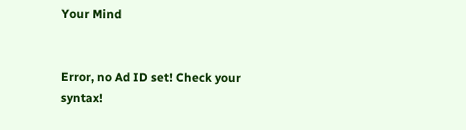Your Mind


Error, no Ad ID set! Check your syntax!